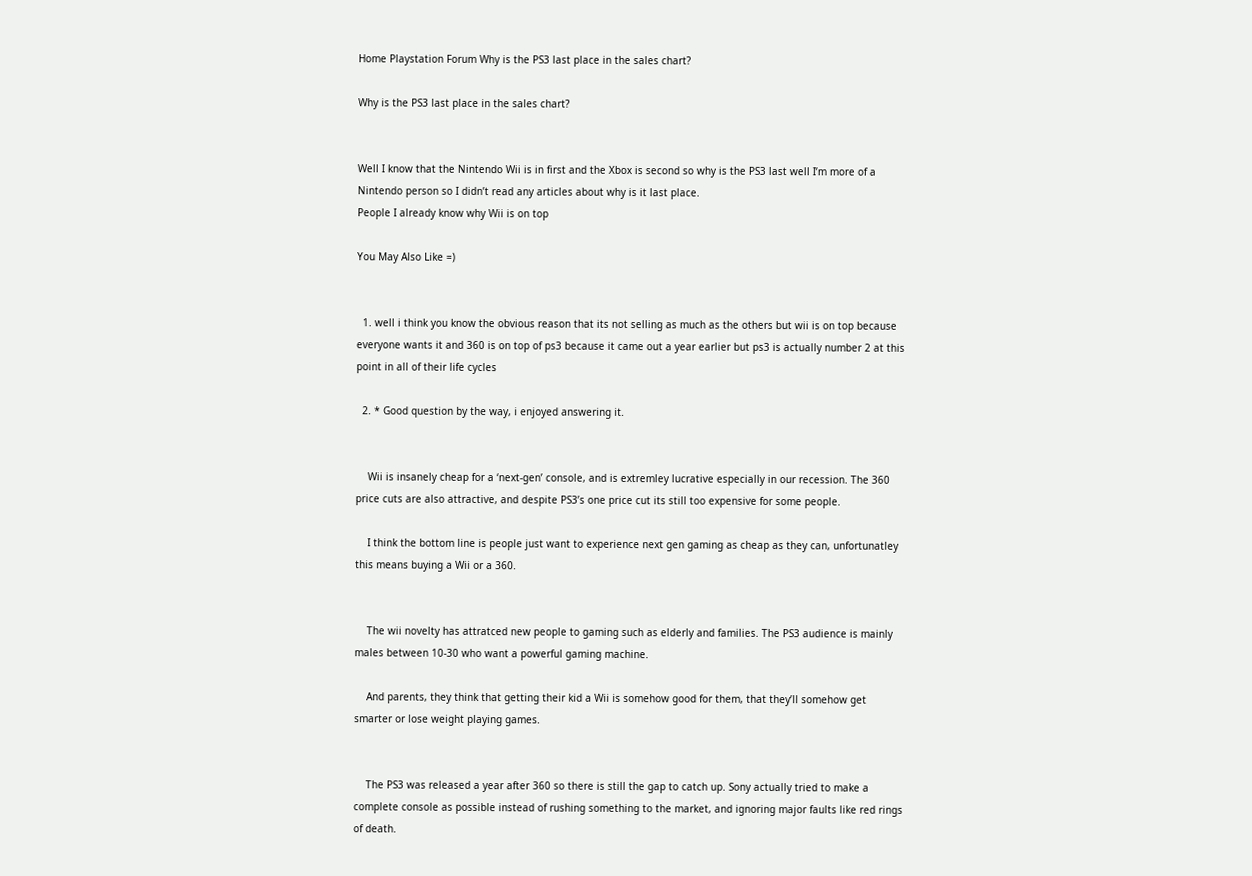Home Playstation Forum Why is the PS3 last place in the sales chart?

Why is the PS3 last place in the sales chart?


Well I know that the Nintendo Wii is in first and the Xbox is second so why is the PS3 last well I’m more of a Nintendo person so I didn’t read any articles about why is it last place.
People I already know why Wii is on top

You May Also Like =)


  1. well i think you know the obvious reason that its not selling as much as the others but wii is on top because everyone wants it and 360 is on top of ps3 because it came out a year earlier but ps3 is actually number 2 at this point in all of their life cycles

  2. * Good question by the way, i enjoyed answering it.


    Wii is insanely cheap for a ‘next-gen’ console, and is extremley lucrative especially in our recession. The 360 price cuts are also attractive, and despite PS3’s one price cut its still too expensive for some people.

    I think the bottom line is people just want to experience next gen gaming as cheap as they can, unfortunatley this means buying a Wii or a 360.


    The wii novelty has attratced new people to gaming such as elderly and families. The PS3 audience is mainly males between 10-30 who want a powerful gaming machine.

    And parents, they think that getting their kid a Wii is somehow good for them, that they’ll somehow get smarter or lose weight playing games.


    The PS3 was released a year after 360 so there is still the gap to catch up. Sony actually tried to make a complete console as possible instead of rushing something to the market, and ignoring major faults like red rings of death.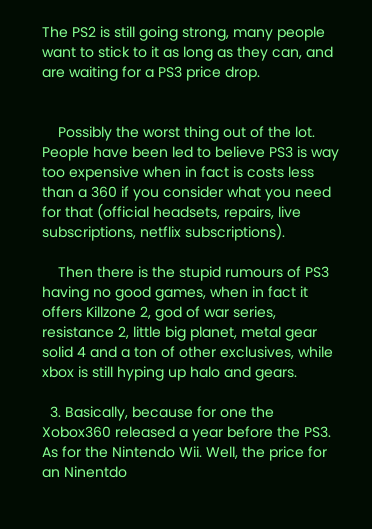The PS2 is still going strong, many people want to stick to it as long as they can, and are waiting for a PS3 price drop.


    Possibly the worst thing out of the lot. People have been led to believe PS3 is way too expensive when in fact is costs less than a 360 if you consider what you need for that (official headsets, repairs, live subscriptions, netflix subscriptions).

    Then there is the stupid rumours of PS3 having no good games, when in fact it offers Killzone 2, god of war series, resistance 2, little big planet, metal gear solid 4 and a ton of other exclusives, while xbox is still hyping up halo and gears.

  3. Basically, because for one the Xobox360 released a year before the PS3. As for the Nintendo Wii. Well, the price for an Ninentdo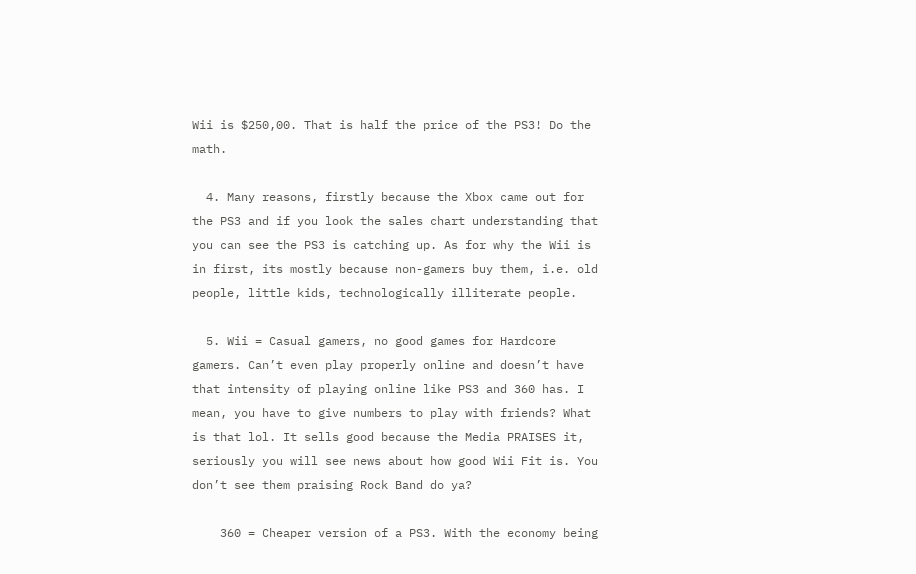Wii is $250,00. That is half the price of the PS3! Do the math.

  4. Many reasons, firstly because the Xbox came out for the PS3 and if you look the sales chart understanding that you can see the PS3 is catching up. As for why the Wii is in first, its mostly because non-gamers buy them, i.e. old people, little kids, technologically illiterate people.

  5. Wii = Casual gamers, no good games for Hardcore gamers. Can’t even play properly online and doesn’t have that intensity of playing online like PS3 and 360 has. I mean, you have to give numbers to play with friends? What is that lol. It sells good because the Media PRAISES it, seriously you will see news about how good Wii Fit is. You don’t see them praising Rock Band do ya?

    360 = Cheaper version of a PS3. With the economy being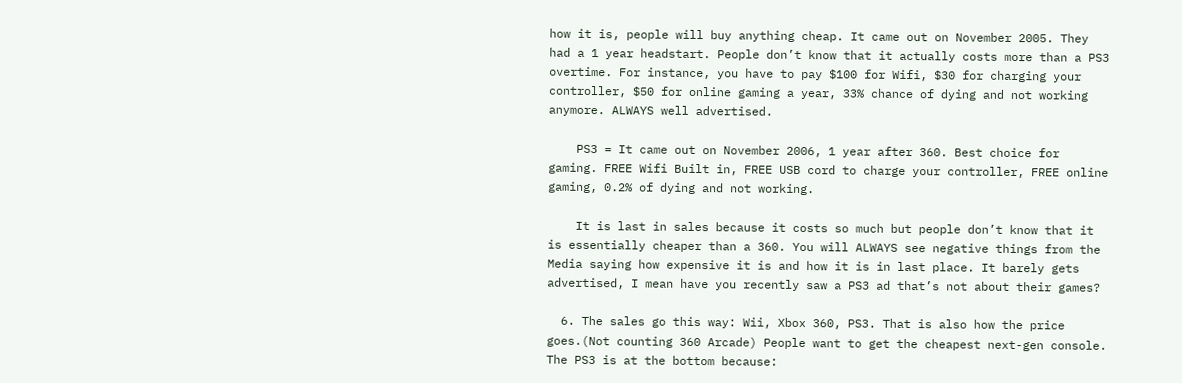how it is, people will buy anything cheap. It came out on November 2005. They had a 1 year headstart. People don’t know that it actually costs more than a PS3 overtime. For instance, you have to pay $100 for Wifi, $30 for charging your controller, $50 for online gaming a year, 33% chance of dying and not working anymore. ALWAYS well advertised.

    PS3 = It came out on November 2006, 1 year after 360. Best choice for gaming. FREE Wifi Built in, FREE USB cord to charge your controller, FREE online gaming, 0.2% of dying and not working.

    It is last in sales because it costs so much but people don’t know that it is essentially cheaper than a 360. You will ALWAYS see negative things from the Media saying how expensive it is and how it is in last place. It barely gets advertised, I mean have you recently saw a PS3 ad that’s not about their games?

  6. The sales go this way: Wii, Xbox 360, PS3. That is also how the price goes.(Not counting 360 Arcade) People want to get the cheapest next-gen console. The PS3 is at the bottom because: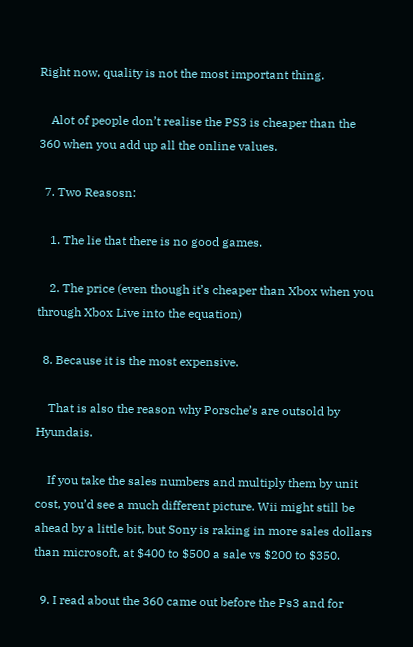Right now, quality is not the most important thing.

    Alot of people don’t realise the PS3 is cheaper than the 360 when you add up all the online values.

  7. Two Reasosn:

    1. The lie that there is no good games.

    2. The price (even though it’s cheaper than Xbox when you through Xbox Live into the equation)

  8. Because it is the most expensive.

    That is also the reason why Porsche’s are outsold by Hyundais.

    If you take the sales numbers and multiply them by unit cost, you’d see a much different picture. Wii might still be ahead by a little bit, but Sony is raking in more sales dollars than microsoft, at $400 to $500 a sale vs $200 to $350.

  9. I read about the 360 came out before the Ps3 and for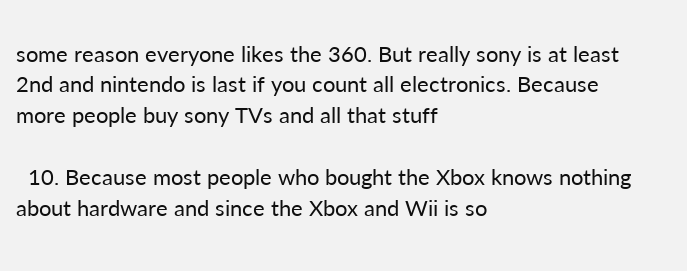some reason everyone likes the 360. But really sony is at least 2nd and nintendo is last if you count all electronics. Because more people buy sony TVs and all that stuff

  10. Because most people who bought the Xbox knows nothing about hardware and since the Xbox and Wii is so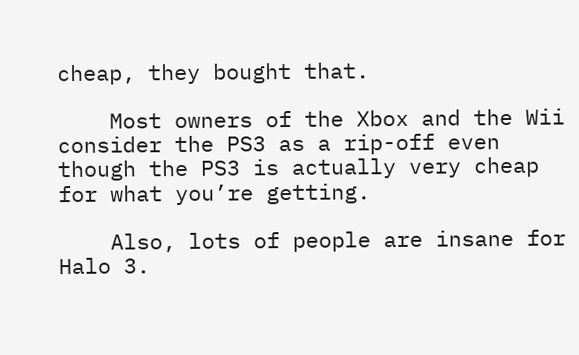cheap, they bought that.

    Most owners of the Xbox and the Wii consider the PS3 as a rip-off even though the PS3 is actually very cheap for what you’re getting.

    Also, lots of people are insane for Halo 3.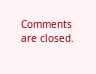Comments are closed.